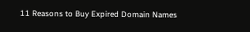11 Reasons to Buy Expired Domain Names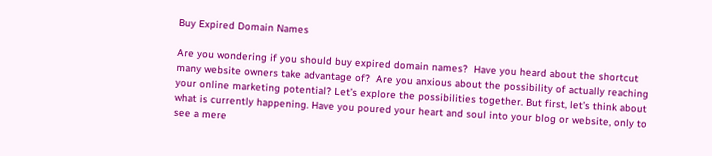Buy Expired Domain Names

Are you wondering if you should buy expired domain names?  Have you heard about the shortcut many website owners take advantage of?  Are you anxious about the possibility of actually reaching your online marketing potential? Let’s explore the possibilities together. But first, let’s think about what is currently happening. Have you poured your heart and soul into your blog or website, only to see a mere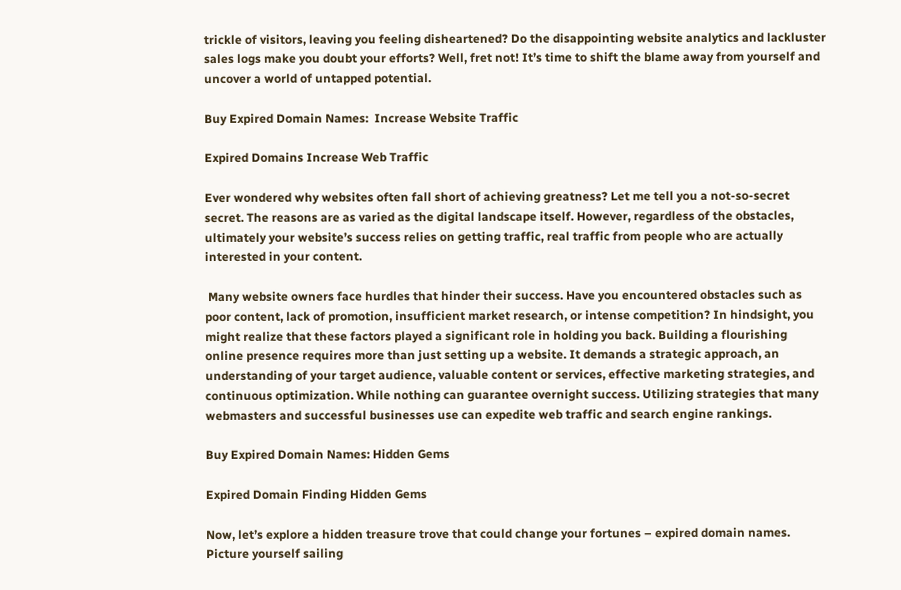trickle of visitors, leaving you feeling disheartened? Do the disappointing website analytics and lackluster sales logs make you doubt your efforts? Well, fret not! It’s time to shift the blame away from yourself and uncover a world of untapped potential.

Buy Expired Domain Names:  Increase Website Traffic

Expired Domains Increase Web Traffic

Ever wondered why websites often fall short of achieving greatness? Let me tell you a not-so-secret secret. The reasons are as varied as the digital landscape itself. However, regardless of the obstacles, ultimately your website’s success relies on getting traffic, real traffic from people who are actually interested in your content.

 Many website owners face hurdles that hinder their success. Have you encountered obstacles such as poor content, lack of promotion, insufficient market research, or intense competition? In hindsight, you might realize that these factors played a significant role in holding you back. Building a flourishing online presence requires more than just setting up a website. It demands a strategic approach, an understanding of your target audience, valuable content or services, effective marketing strategies, and continuous optimization. While nothing can guarantee overnight success. Utilizing strategies that many webmasters and successful businesses use can expedite web traffic and search engine rankings.

Buy Expired Domain Names: Hidden Gems

Expired Domain Finding Hidden Gems

Now, let’s explore a hidden treasure trove that could change your fortunes – expired domain names. Picture yourself sailing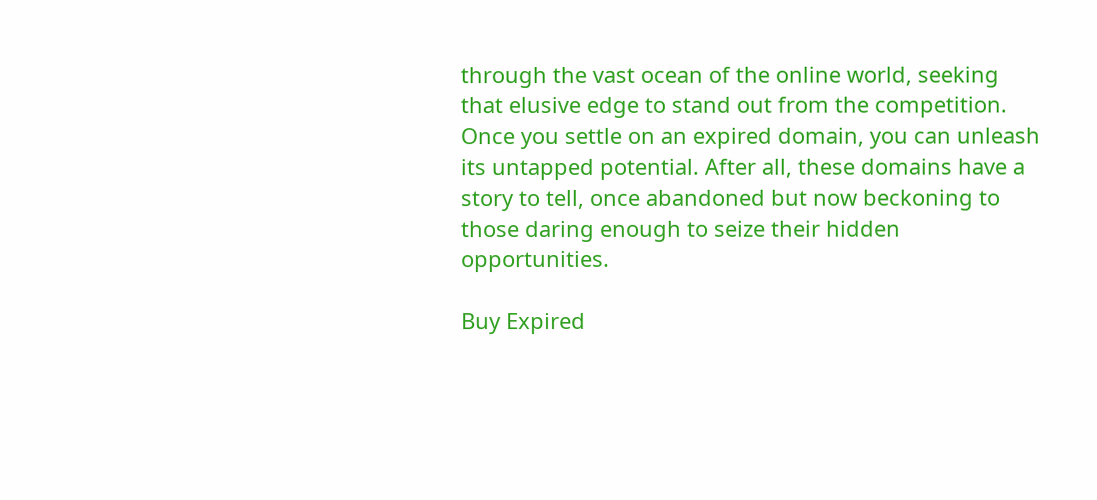through the vast ocean of the online world, seeking that elusive edge to stand out from the competition. Once you settle on an expired domain, you can unleash its untapped potential. After all, these domains have a story to tell, once abandoned but now beckoning to those daring enough to seize their hidden opportunities.

Buy Expired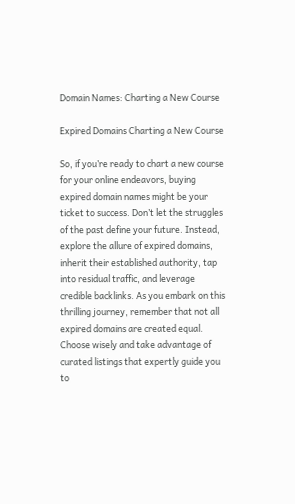Domain Names: Charting a New Course

Expired Domains Charting a New Course

So, if you’re ready to chart a new course for your online endeavors, buying expired domain names might be your ticket to success. Don’t let the struggles of the past define your future. Instead, explore the allure of expired domains, inherit their established authority, tap into residual traffic, and leverage credible backlinks. As you embark on this thrilling journey, remember that not all expired domains are created equal. Choose wisely and take advantage of curated listings that expertly guide you to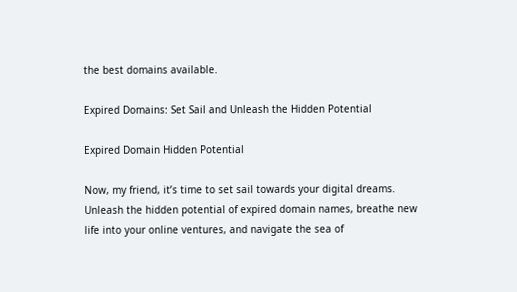the best domains available.

Expired Domains: Set Sail and Unleash the Hidden Potential

Expired Domain Hidden Potential

Now, my friend, it’s time to set sail towards your digital dreams. Unleash the hidden potential of expired domain names, breathe new life into your online ventures, and navigate the sea of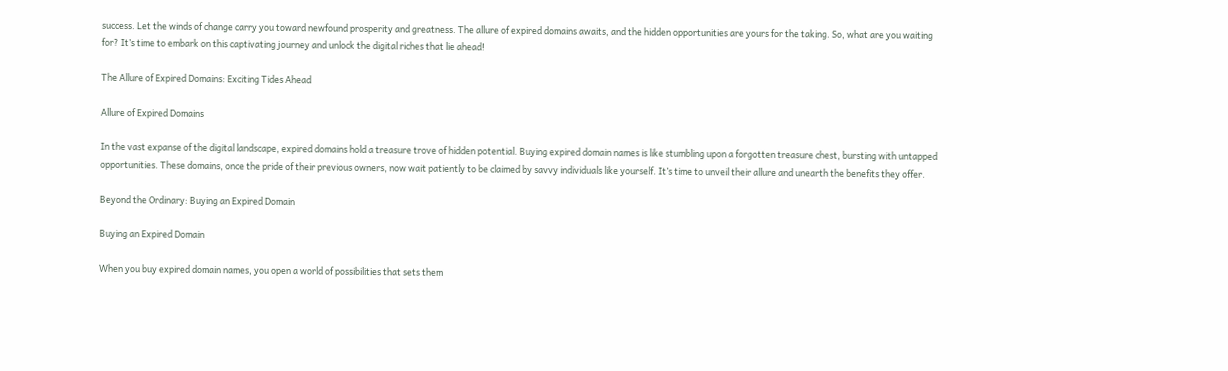success. Let the winds of change carry you toward newfound prosperity and greatness. The allure of expired domains awaits, and the hidden opportunities are yours for the taking. So, what are you waiting for? It’s time to embark on this captivating journey and unlock the digital riches that lie ahead!

The Allure of Expired Domains: Exciting Tides Ahead

Allure of Expired Domains

In the vast expanse of the digital landscape, expired domains hold a treasure trove of hidden potential. Buying expired domain names is like stumbling upon a forgotten treasure chest, bursting with untapped opportunities. These domains, once the pride of their previous owners, now wait patiently to be claimed by savvy individuals like yourself. It’s time to unveil their allure and unearth the benefits they offer.

Beyond the Ordinary: Buying an Expired Domain

Buying an Expired Domain

When you buy expired domain names, you open a world of possibilities that sets them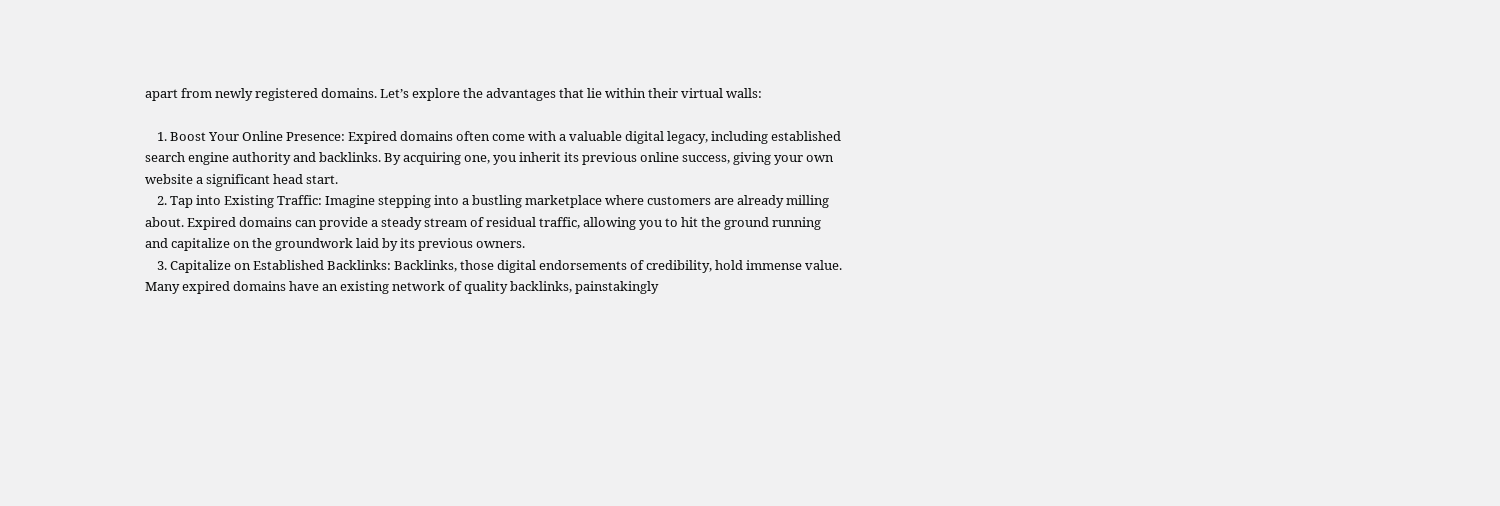apart from newly registered domains. Let’s explore the advantages that lie within their virtual walls:

    1. Boost Your Online Presence: Expired domains often come with a valuable digital legacy, including established search engine authority and backlinks. By acquiring one, you inherit its previous online success, giving your own website a significant head start.
    2. Tap into Existing Traffic: Imagine stepping into a bustling marketplace where customers are already milling about. Expired domains can provide a steady stream of residual traffic, allowing you to hit the ground running and capitalize on the groundwork laid by its previous owners.
    3. Capitalize on Established Backlinks: Backlinks, those digital endorsements of credibility, hold immense value. Many expired domains have an existing network of quality backlinks, painstakingly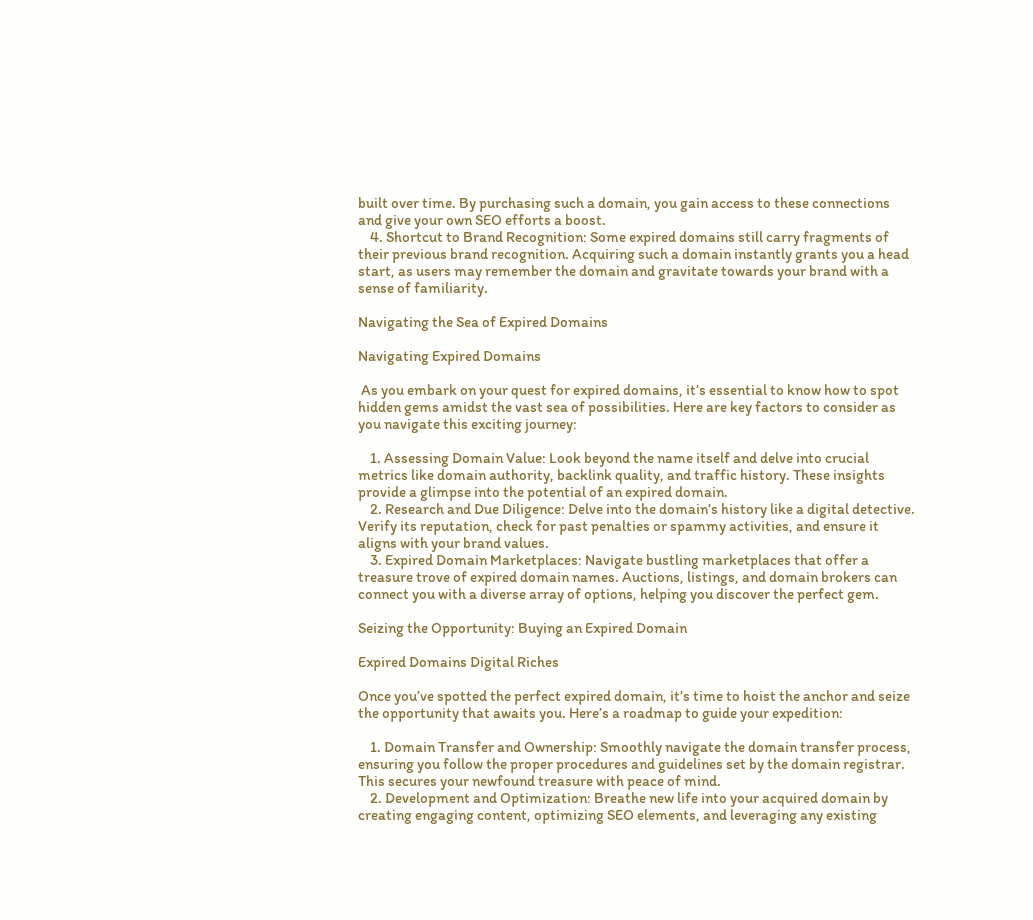built over time. By purchasing such a domain, you gain access to these connections and give your own SEO efforts a boost.
    4. Shortcut to Brand Recognition: Some expired domains still carry fragments of their previous brand recognition. Acquiring such a domain instantly grants you a head start, as users may remember the domain and gravitate towards your brand with a sense of familiarity.

Navigating the Sea of Expired Domains

Navigating Expired Domains

 As you embark on your quest for expired domains, it’s essential to know how to spot hidden gems amidst the vast sea of possibilities. Here are key factors to consider as you navigate this exciting journey:

    1. Assessing Domain Value: Look beyond the name itself and delve into crucial metrics like domain authority, backlink quality, and traffic history. These insights provide a glimpse into the potential of an expired domain.
    2. Research and Due Diligence: Delve into the domain’s history like a digital detective. Verify its reputation, check for past penalties or spammy activities, and ensure it aligns with your brand values.
    3. Expired Domain Marketplaces: Navigate bustling marketplaces that offer a treasure trove of expired domain names. Auctions, listings, and domain brokers can connect you with a diverse array of options, helping you discover the perfect gem.

Seizing the Opportunity: Buying an Expired Domain

Expired Domains Digital Riches

Once you’ve spotted the perfect expired domain, it’s time to hoist the anchor and seize the opportunity that awaits you. Here’s a roadmap to guide your expedition:

    1. Domain Transfer and Ownership: Smoothly navigate the domain transfer process, ensuring you follow the proper procedures and guidelines set by the domain registrar. This secures your newfound treasure with peace of mind.
    2. Development and Optimization: Breathe new life into your acquired domain by creating engaging content, optimizing SEO elements, and leveraging any existing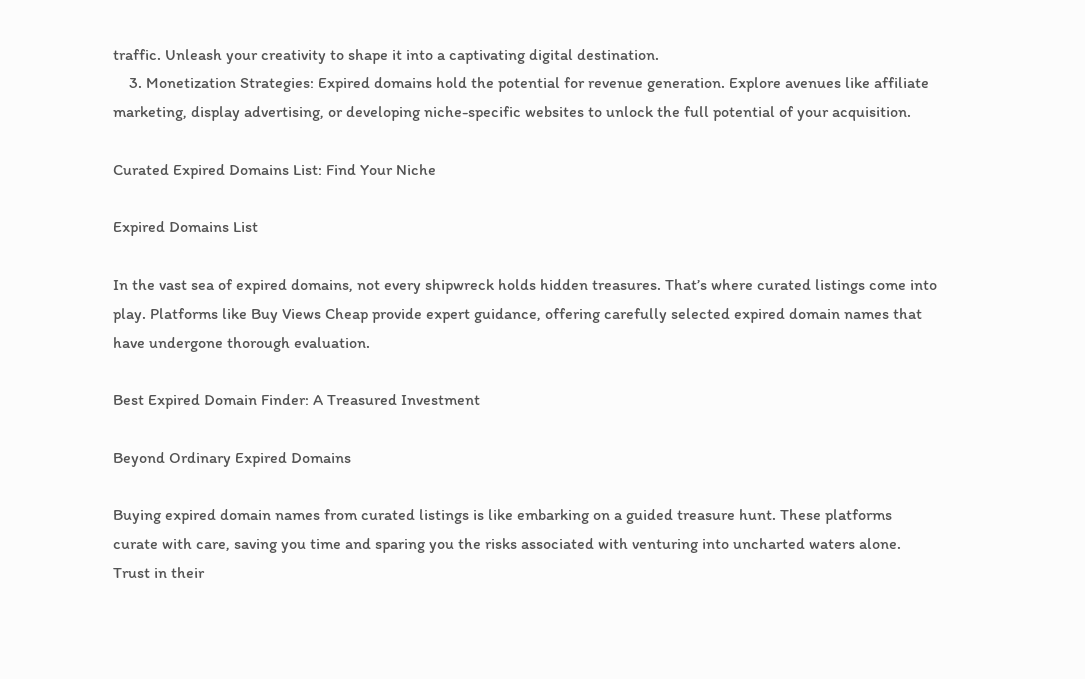traffic. Unleash your creativity to shape it into a captivating digital destination.
    3. Monetization Strategies: Expired domains hold the potential for revenue generation. Explore avenues like affiliate marketing, display advertising, or developing niche-specific websites to unlock the full potential of your acquisition.

Curated Expired Domains List: Find Your Niche

Expired Domains List

In the vast sea of expired domains, not every shipwreck holds hidden treasures. That’s where curated listings come into play. Platforms like Buy Views Cheap provide expert guidance, offering carefully selected expired domain names that have undergone thorough evaluation.

Best Expired Domain Finder: A Treasured Investment

Beyond Ordinary Expired Domains

Buying expired domain names from curated listings is like embarking on a guided treasure hunt. These platforms curate with care, saving you time and sparing you the risks associated with venturing into uncharted waters alone. Trust in their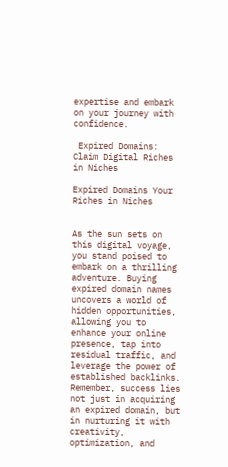expertise and embark on your journey with confidence.

 Expired Domains: Claim Digital Riches in Niches

Expired Domains Your Riches in Niches


As the sun sets on this digital voyage, you stand poised to embark on a thrilling adventure. Buying expired domain names uncovers a world of hidden opportunities, allowing you to enhance your online presence, tap into residual traffic, and leverage the power of established backlinks. Remember, success lies not just in acquiring an expired domain, but in nurturing it with creativity, optimization, and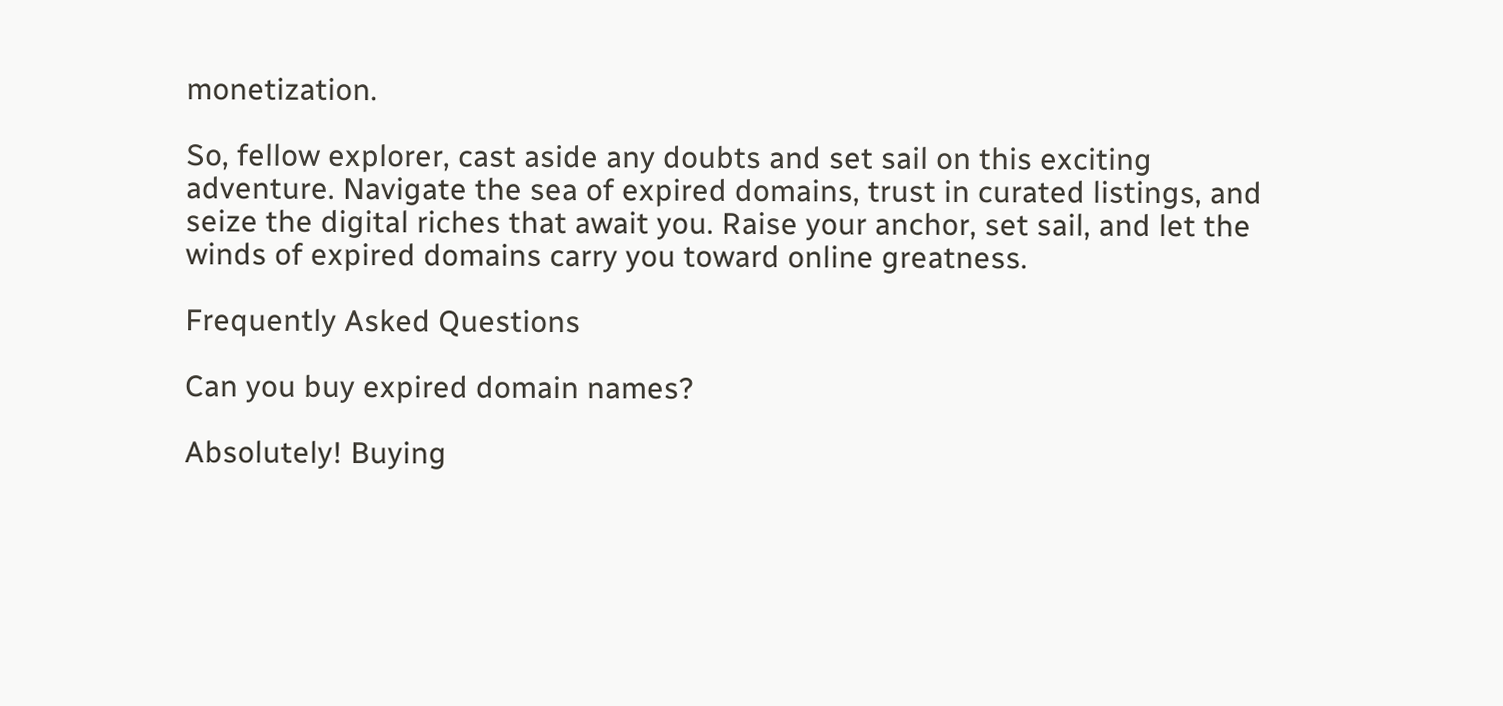monetization.

So, fellow explorer, cast aside any doubts and set sail on this exciting adventure. Navigate the sea of expired domains, trust in curated listings, and seize the digital riches that await you. Raise your anchor, set sail, and let the winds of expired domains carry you toward online greatness.

Frequently Asked Questions

Can you buy expired domain names?

Absolutely! Buying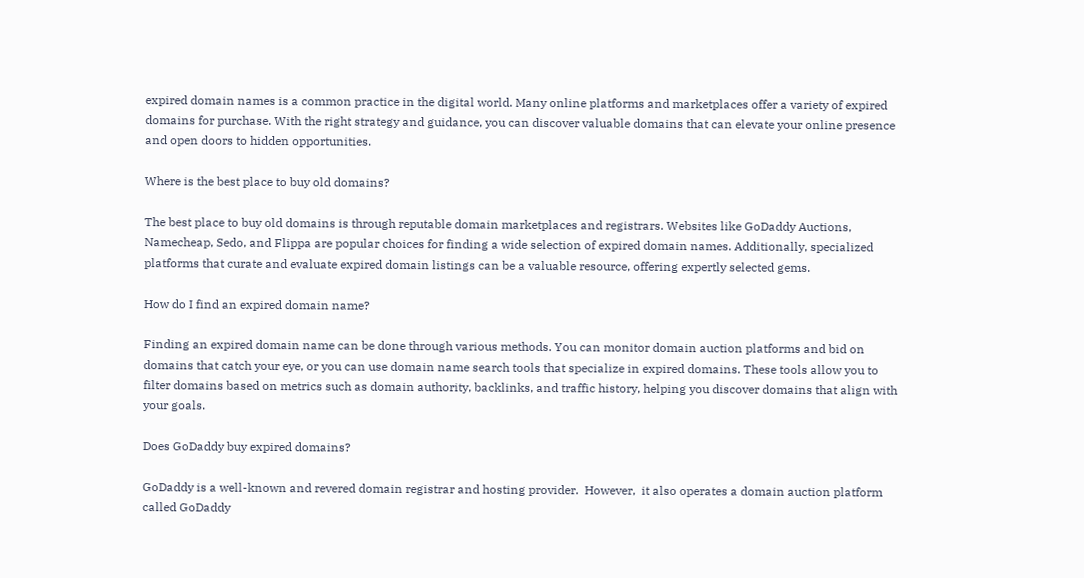expired domain names is a common practice in the digital world. Many online platforms and marketplaces offer a variety of expired domains for purchase. With the right strategy and guidance, you can discover valuable domains that can elevate your online presence and open doors to hidden opportunities.

Where is the best place to buy old domains?

The best place to buy old domains is through reputable domain marketplaces and registrars. Websites like GoDaddy Auctions, Namecheap, Sedo, and Flippa are popular choices for finding a wide selection of expired domain names. Additionally, specialized platforms that curate and evaluate expired domain listings can be a valuable resource, offering expertly selected gems.

How do I find an expired domain name?

Finding an expired domain name can be done through various methods. You can monitor domain auction platforms and bid on domains that catch your eye, or you can use domain name search tools that specialize in expired domains. These tools allow you to filter domains based on metrics such as domain authority, backlinks, and traffic history, helping you discover domains that align with your goals.

Does GoDaddy buy expired domains?

GoDaddy is a well-known and revered domain registrar and hosting provider.  However,  it also operates a domain auction platform called GoDaddy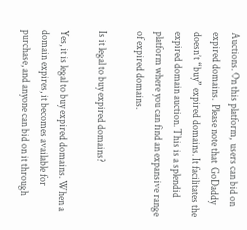Auctions. On this platform,  users can bid on expired domains.  Please note that  GoDaddy doesn’t “buy” expired domains. It facilitates the expired domain auction. This is a splendid platform where you can find an expansive range of expired domains.

Is it legal to buy expired domains?

Yes, it is legal to buy expired domains. When a domain expires, it becomes available for purchase, and anyone can bid on it through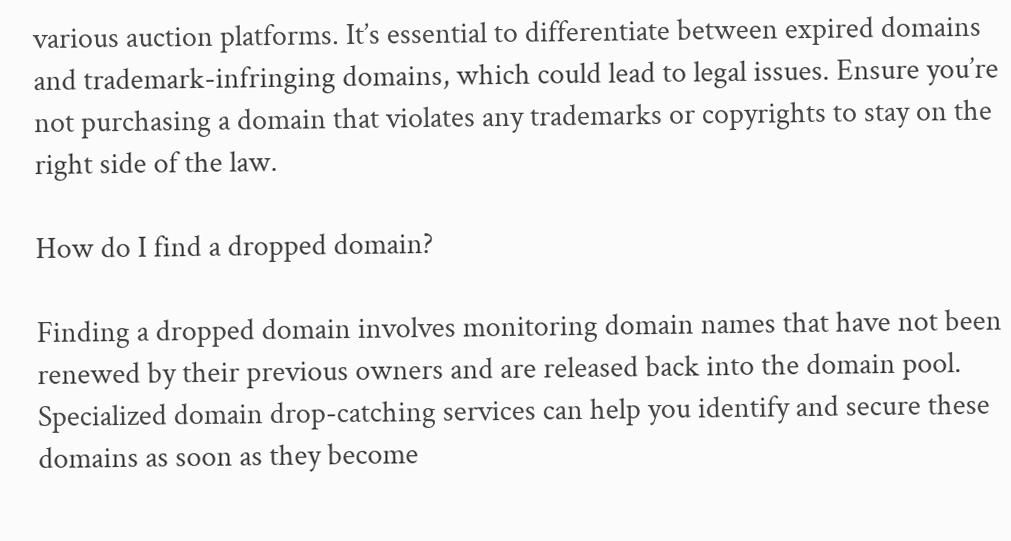various auction platforms. It’s essential to differentiate between expired domains and trademark-infringing domains, which could lead to legal issues. Ensure you’re not purchasing a domain that violates any trademarks or copyrights to stay on the right side of the law.

How do I find a dropped domain?

Finding a dropped domain involves monitoring domain names that have not been renewed by their previous owners and are released back into the domain pool. Specialized domain drop-catching services can help you identify and secure these domains as soon as they become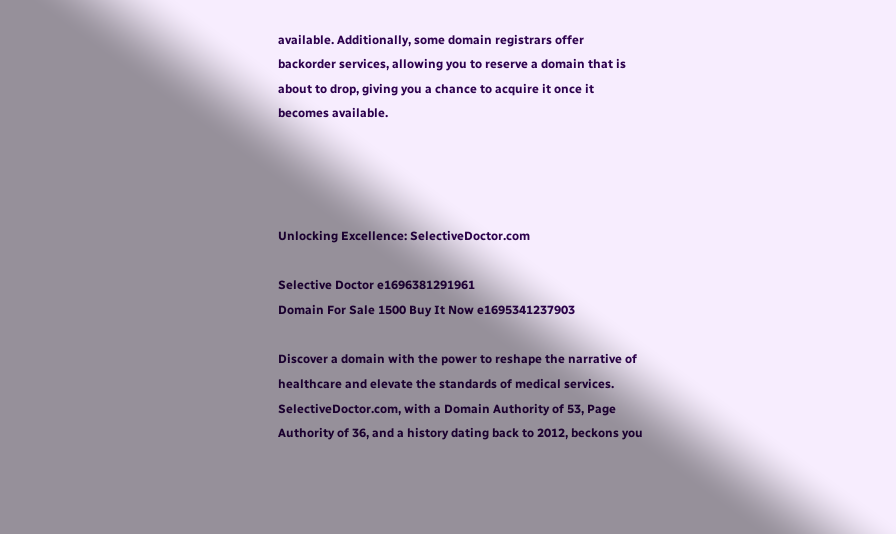available. Additionally, some domain registrars offer backorder services, allowing you to reserve a domain that is about to drop, giving you a chance to acquire it once it becomes available.




Unlocking Excellence: SelectiveDoctor.com

Selective Doctor e1696381291961
Domain For Sale 1500 Buy It Now e1695341237903

Discover a domain with the power to reshape the narrative of healthcare and elevate the standards of medical services. SelectiveDoctor.com, with a Domain Authority of 53, Page Authority of 36, and a history dating back to 2012, beckons you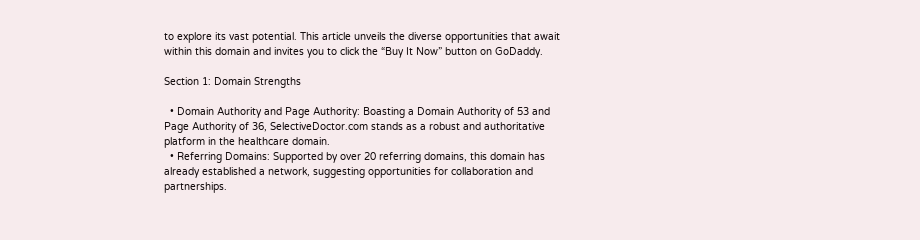to explore its vast potential. This article unveils the diverse opportunities that await within this domain and invites you to click the “Buy It Now” button on GoDaddy.

Section 1: Domain Strengths

  • Domain Authority and Page Authority: Boasting a Domain Authority of 53 and Page Authority of 36, SelectiveDoctor.com stands as a robust and authoritative platform in the healthcare domain.
  • Referring Domains: Supported by over 20 referring domains, this domain has already established a network, suggesting opportunities for collaboration and partnerships.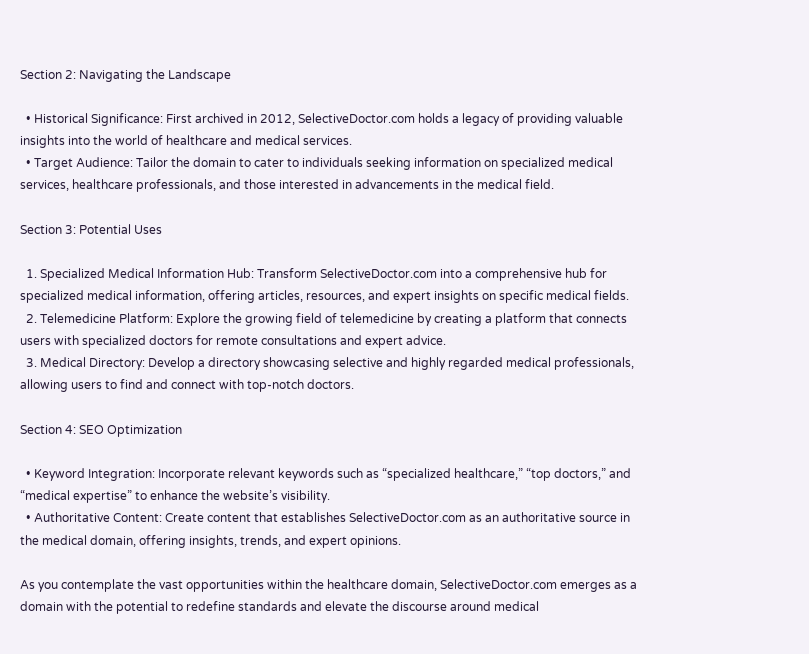Section 2: Navigating the Landscape

  • Historical Significance: First archived in 2012, SelectiveDoctor.com holds a legacy of providing valuable insights into the world of healthcare and medical services.
  • Target Audience: Tailor the domain to cater to individuals seeking information on specialized medical services, healthcare professionals, and those interested in advancements in the medical field.

Section 3: Potential Uses

  1. Specialized Medical Information Hub: Transform SelectiveDoctor.com into a comprehensive hub for specialized medical information, offering articles, resources, and expert insights on specific medical fields.
  2. Telemedicine Platform: Explore the growing field of telemedicine by creating a platform that connects users with specialized doctors for remote consultations and expert advice.
  3. Medical Directory: Develop a directory showcasing selective and highly regarded medical professionals, allowing users to find and connect with top-notch doctors.

Section 4: SEO Optimization

  • Keyword Integration: Incorporate relevant keywords such as “specialized healthcare,” “top doctors,” and “medical expertise” to enhance the website’s visibility.
  • Authoritative Content: Create content that establishes SelectiveDoctor.com as an authoritative source in the medical domain, offering insights, trends, and expert opinions.

As you contemplate the vast opportunities within the healthcare domain, SelectiveDoctor.com emerges as a domain with the potential to redefine standards and elevate the discourse around medical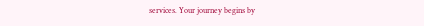services. Your journey begins by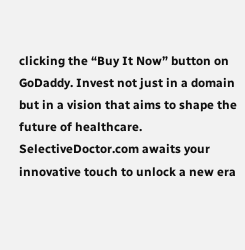clicking the “Buy It Now” button on GoDaddy. Invest not just in a domain but in a vision that aims to shape the future of healthcare. SelectiveDoctor.com awaits your innovative touch to unlock a new era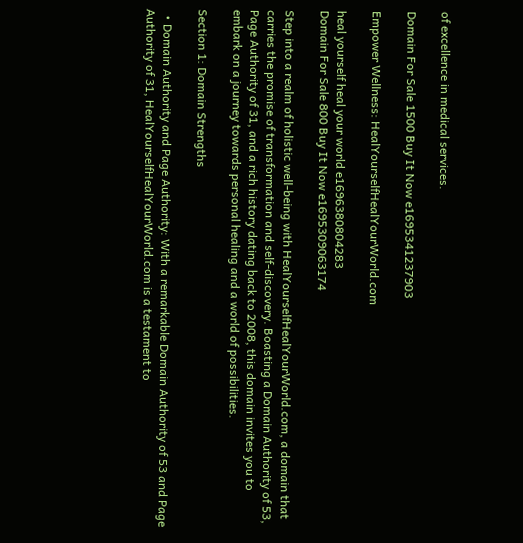of excellence in medical services.

Domain For Sale 1500 Buy It Now e1695341237903

Empower Wellness: HealYourselfHealYourWorld.com

heal yourself heal your world e1696380804283
Domain For Sale 800 Buy It Now e1695309063174

Step into a realm of holistic well-being with HealYourselfHealYourWorld.com, a domain that carries the promise of transformation and self-discovery. Boasting a Domain Authority of 53, Page Authority of 31, and a rich history dating back to 2008, this domain invites you to embark on a journey towards personal healing and a world of possibilities.

Section 1: Domain Strengths

  • Domain Authority and Page Authority: With a remarkable Domain Authority of 53 and Page Authority of 31, HealYourselfHealYourWorld.com is a testament to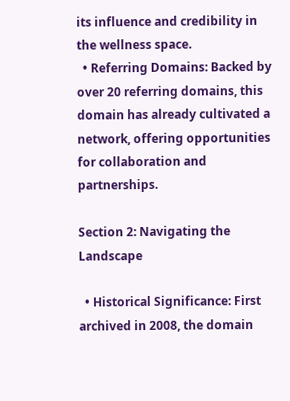its influence and credibility in the wellness space.
  • Referring Domains: Backed by over 20 referring domains, this domain has already cultivated a network, offering opportunities for collaboration and partnerships.

Section 2: Navigating the Landscape

  • Historical Significance: First archived in 2008, the domain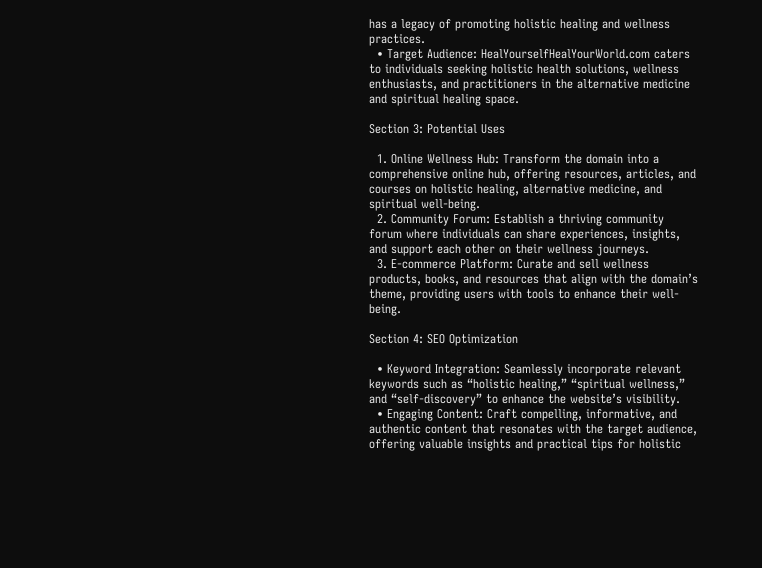has a legacy of promoting holistic healing and wellness practices.
  • Target Audience: HealYourselfHealYourWorld.com caters to individuals seeking holistic health solutions, wellness enthusiasts, and practitioners in the alternative medicine and spiritual healing space.

Section 3: Potential Uses

  1. Online Wellness Hub: Transform the domain into a comprehensive online hub, offering resources, articles, and courses on holistic healing, alternative medicine, and spiritual well-being.
  2. Community Forum: Establish a thriving community forum where individuals can share experiences, insights, and support each other on their wellness journeys.
  3. E-commerce Platform: Curate and sell wellness products, books, and resources that align with the domain’s theme, providing users with tools to enhance their well-being.

Section 4: SEO Optimization

  • Keyword Integration: Seamlessly incorporate relevant keywords such as “holistic healing,” “spiritual wellness,” and “self-discovery” to enhance the website’s visibility.
  • Engaging Content: Craft compelling, informative, and authentic content that resonates with the target audience, offering valuable insights and practical tips for holistic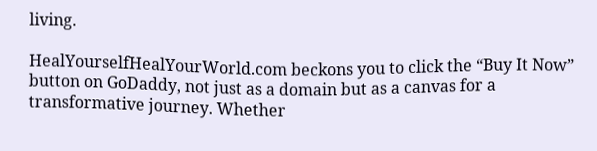living.

HealYourselfHealYourWorld.com beckons you to click the “Buy It Now” button on GoDaddy, not just as a domain but as a canvas for a transformative journey. Whether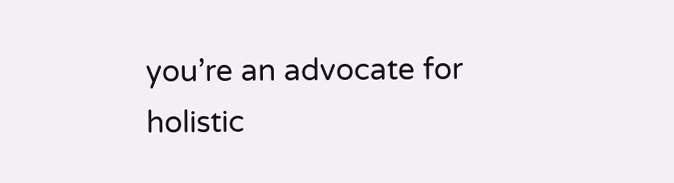you’re an advocate for holistic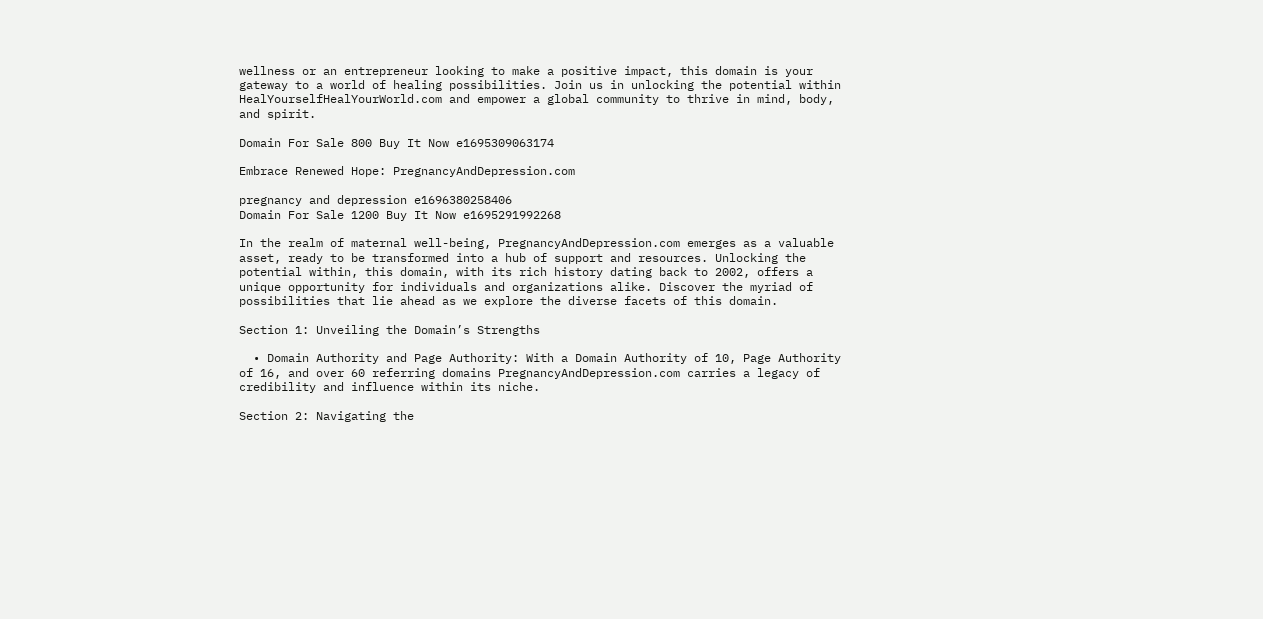wellness or an entrepreneur looking to make a positive impact, this domain is your gateway to a world of healing possibilities. Join us in unlocking the potential within HealYourselfHealYourWorld.com and empower a global community to thrive in mind, body, and spirit.

Domain For Sale 800 Buy It Now e1695309063174

Embrace Renewed Hope: PregnancyAndDepression.com

pregnancy and depression e1696380258406
Domain For Sale 1200 Buy It Now e1695291992268

In the realm of maternal well-being, PregnancyAndDepression.com emerges as a valuable asset, ready to be transformed into a hub of support and resources. Unlocking the potential within, this domain, with its rich history dating back to 2002, offers a unique opportunity for individuals and organizations alike. Discover the myriad of possibilities that lie ahead as we explore the diverse facets of this domain.

Section 1: Unveiling the Domain’s Strengths

  • Domain Authority and Page Authority: With a Domain Authority of 10, Page Authority of 16, and over 60 referring domains PregnancyAndDepression.com carries a legacy of credibility and influence within its niche.

Section 2: Navigating the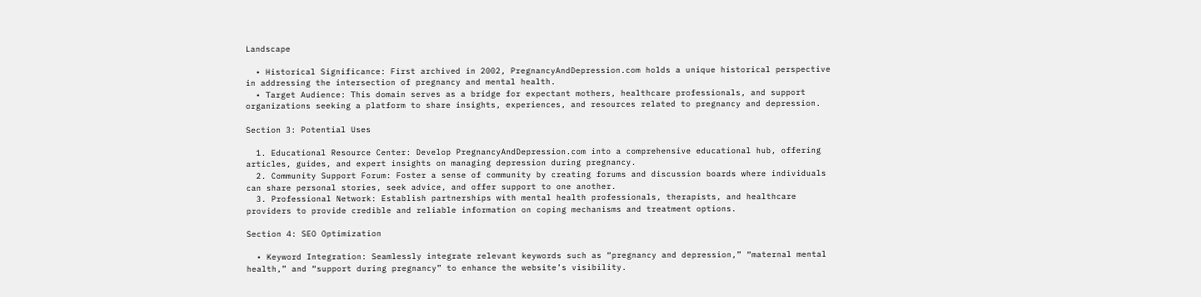Landscape

  • Historical Significance: First archived in 2002, PregnancyAndDepression.com holds a unique historical perspective in addressing the intersection of pregnancy and mental health.
  • Target Audience: This domain serves as a bridge for expectant mothers, healthcare professionals, and support organizations seeking a platform to share insights, experiences, and resources related to pregnancy and depression.

Section 3: Potential Uses

  1. Educational Resource Center: Develop PregnancyAndDepression.com into a comprehensive educational hub, offering articles, guides, and expert insights on managing depression during pregnancy.
  2. Community Support Forum: Foster a sense of community by creating forums and discussion boards where individuals can share personal stories, seek advice, and offer support to one another.
  3. Professional Network: Establish partnerships with mental health professionals, therapists, and healthcare providers to provide credible and reliable information on coping mechanisms and treatment options.

Section 4: SEO Optimization

  • Keyword Integration: Seamlessly integrate relevant keywords such as “pregnancy and depression,” “maternal mental health,” and “support during pregnancy” to enhance the website’s visibility.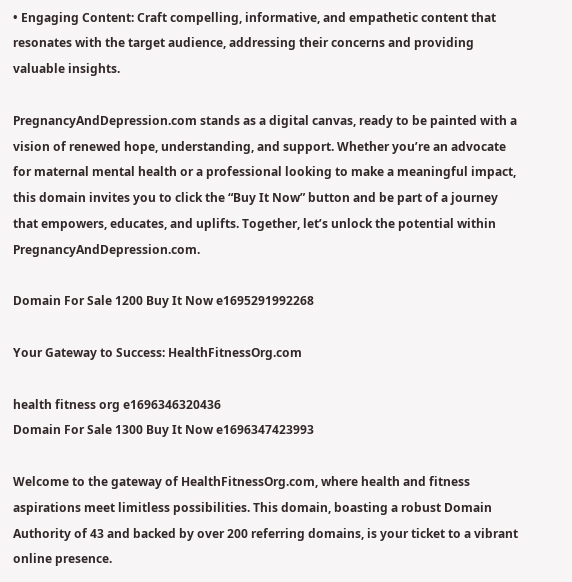• Engaging Content: Craft compelling, informative, and empathetic content that resonates with the target audience, addressing their concerns and providing valuable insights.

PregnancyAndDepression.com stands as a digital canvas, ready to be painted with a vision of renewed hope, understanding, and support. Whether you’re an advocate for maternal mental health or a professional looking to make a meaningful impact, this domain invites you to click the “Buy It Now” button and be part of a journey that empowers, educates, and uplifts. Together, let’s unlock the potential within PregnancyAndDepression.com.

Domain For Sale 1200 Buy It Now e1695291992268

Your Gateway to Success: HealthFitnessOrg.com

health fitness org e1696346320436
Domain For Sale 1300 Buy It Now e1696347423993

Welcome to the gateway of HealthFitnessOrg.com, where health and fitness aspirations meet limitless possibilities. This domain, boasting a robust Domain Authority of 43 and backed by over 200 referring domains, is your ticket to a vibrant online presence.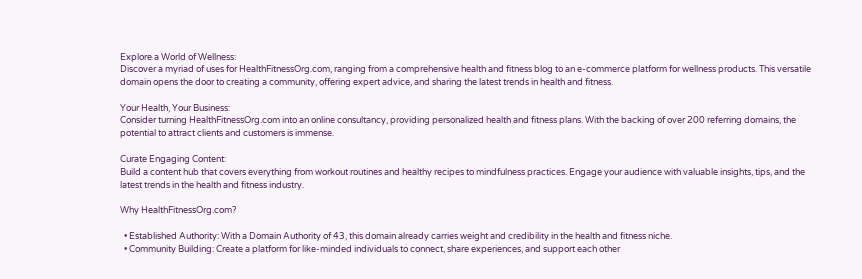Explore a World of Wellness:
Discover a myriad of uses for HealthFitnessOrg.com, ranging from a comprehensive health and fitness blog to an e-commerce platform for wellness products. This versatile domain opens the door to creating a community, offering expert advice, and sharing the latest trends in health and fitness.

Your Health, Your Business:
Consider turning HealthFitnessOrg.com into an online consultancy, providing personalized health and fitness plans. With the backing of over 200 referring domains, the potential to attract clients and customers is immense.

Curate Engaging Content:
Build a content hub that covers everything from workout routines and healthy recipes to mindfulness practices. Engage your audience with valuable insights, tips, and the latest trends in the health and fitness industry.

Why HealthFitnessOrg.com?

  • Established Authority: With a Domain Authority of 43, this domain already carries weight and credibility in the health and fitness niche.
  • Community Building: Create a platform for like-minded individuals to connect, share experiences, and support each other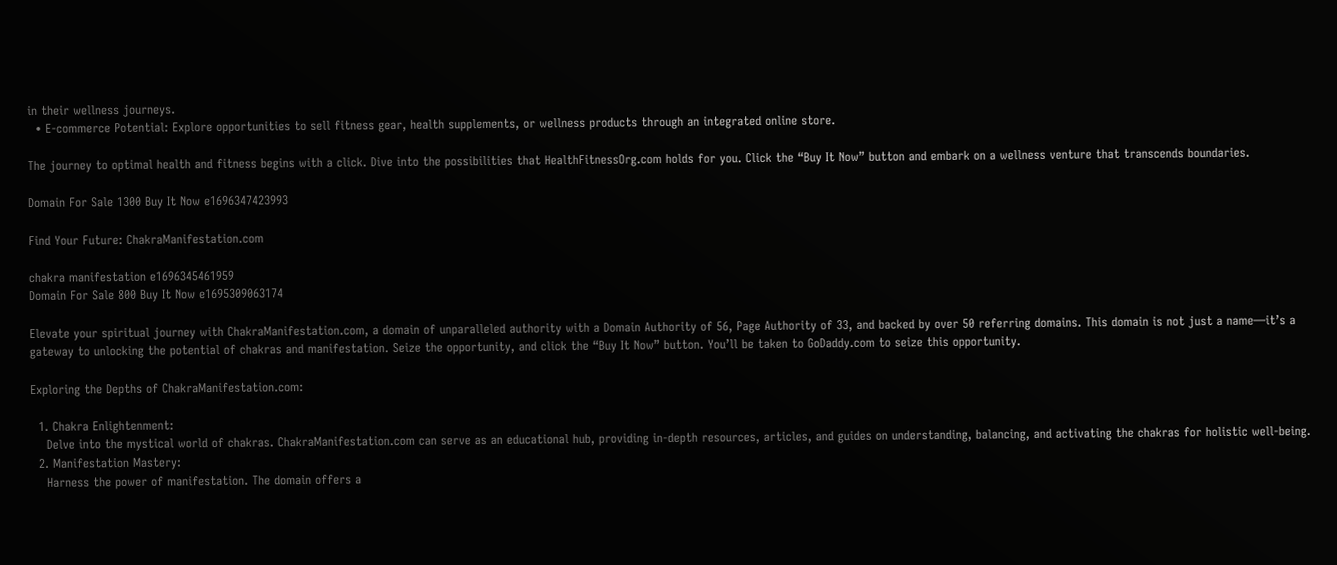in their wellness journeys.
  • E-commerce Potential: Explore opportunities to sell fitness gear, health supplements, or wellness products through an integrated online store.

The journey to optimal health and fitness begins with a click. Dive into the possibilities that HealthFitnessOrg.com holds for you. Click the “Buy It Now” button and embark on a wellness venture that transcends boundaries.

Domain For Sale 1300 Buy It Now e1696347423993

Find Your Future: ChakraManifestation.com

chakra manifestation e1696345461959
Domain For Sale 800 Buy It Now e1695309063174

Elevate your spiritual journey with ChakraManifestation.com, a domain of unparalleled authority with a Domain Authority of 56, Page Authority of 33, and backed by over 50 referring domains. This domain is not just a name—it’s a gateway to unlocking the potential of chakras and manifestation. Seize the opportunity, and click the “Buy It Now” button. You’ll be taken to GoDaddy.com to seize this opportunity.

Exploring the Depths of ChakraManifestation.com:

  1. Chakra Enlightenment:
    Delve into the mystical world of chakras. ChakraManifestation.com can serve as an educational hub, providing in-depth resources, articles, and guides on understanding, balancing, and activating the chakras for holistic well-being.
  2. Manifestation Mastery:
    Harness the power of manifestation. The domain offers a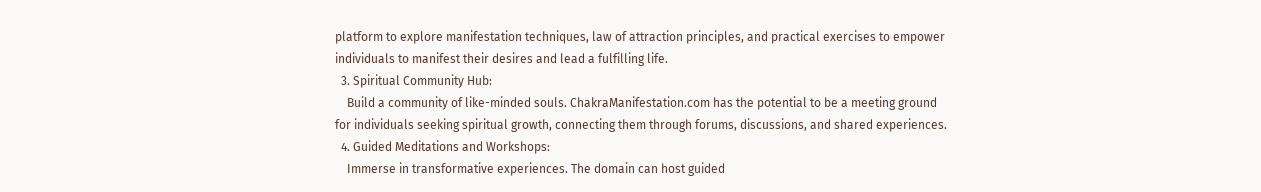platform to explore manifestation techniques, law of attraction principles, and practical exercises to empower individuals to manifest their desires and lead a fulfilling life.
  3. Spiritual Community Hub:
    Build a community of like-minded souls. ChakraManifestation.com has the potential to be a meeting ground for individuals seeking spiritual growth, connecting them through forums, discussions, and shared experiences.
  4. Guided Meditations and Workshops:
    Immerse in transformative experiences. The domain can host guided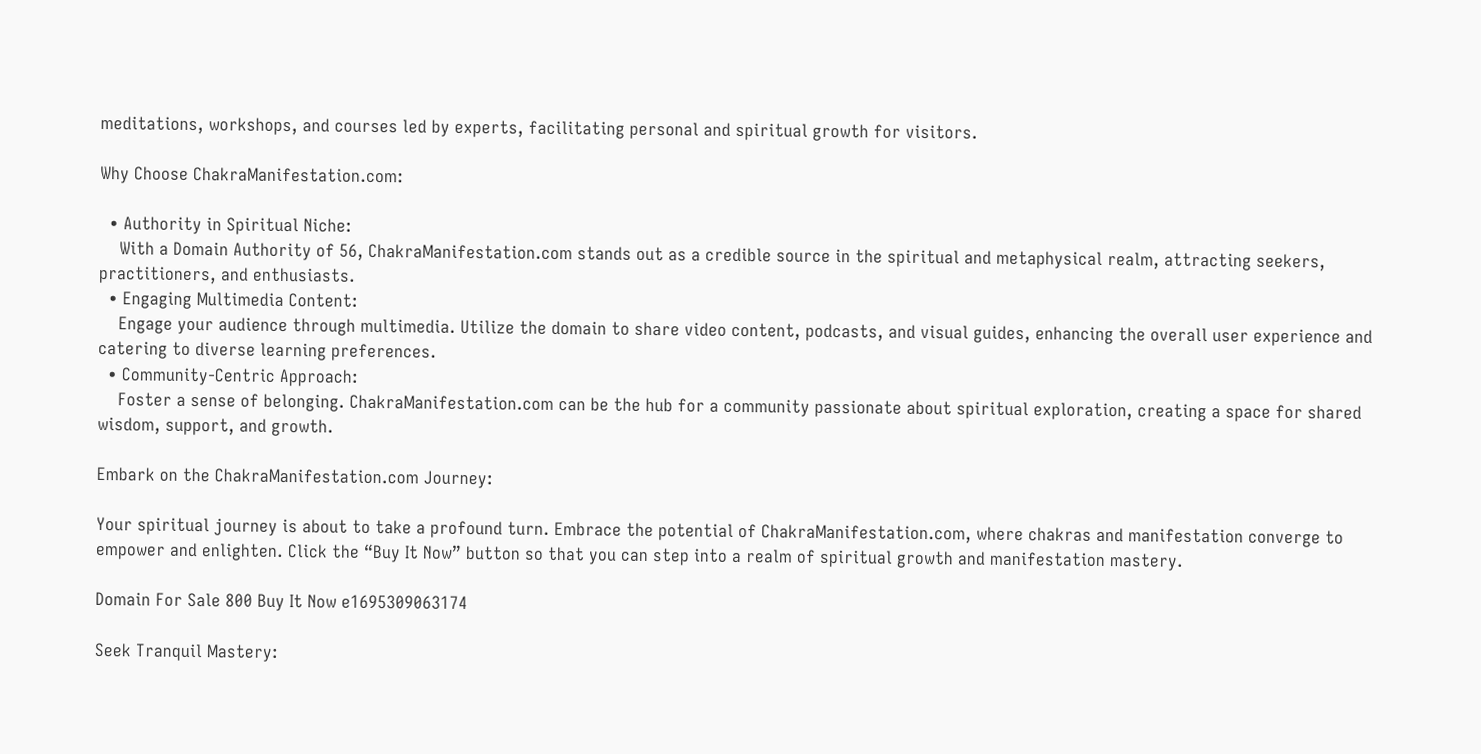meditations, workshops, and courses led by experts, facilitating personal and spiritual growth for visitors.

Why Choose ChakraManifestation.com:

  • Authority in Spiritual Niche:
    With a Domain Authority of 56, ChakraManifestation.com stands out as a credible source in the spiritual and metaphysical realm, attracting seekers, practitioners, and enthusiasts.
  • Engaging Multimedia Content:
    Engage your audience through multimedia. Utilize the domain to share video content, podcasts, and visual guides, enhancing the overall user experience and catering to diverse learning preferences.
  • Community-Centric Approach:
    Foster a sense of belonging. ChakraManifestation.com can be the hub for a community passionate about spiritual exploration, creating a space for shared wisdom, support, and growth.

Embark on the ChakraManifestation.com Journey:

Your spiritual journey is about to take a profound turn. Embrace the potential of ChakraManifestation.com, where chakras and manifestation converge to empower and enlighten. Click the “Buy It Now” button so that you can step into a realm of spiritual growth and manifestation mastery.

Domain For Sale 800 Buy It Now e1695309063174

Seek Tranquil Mastery: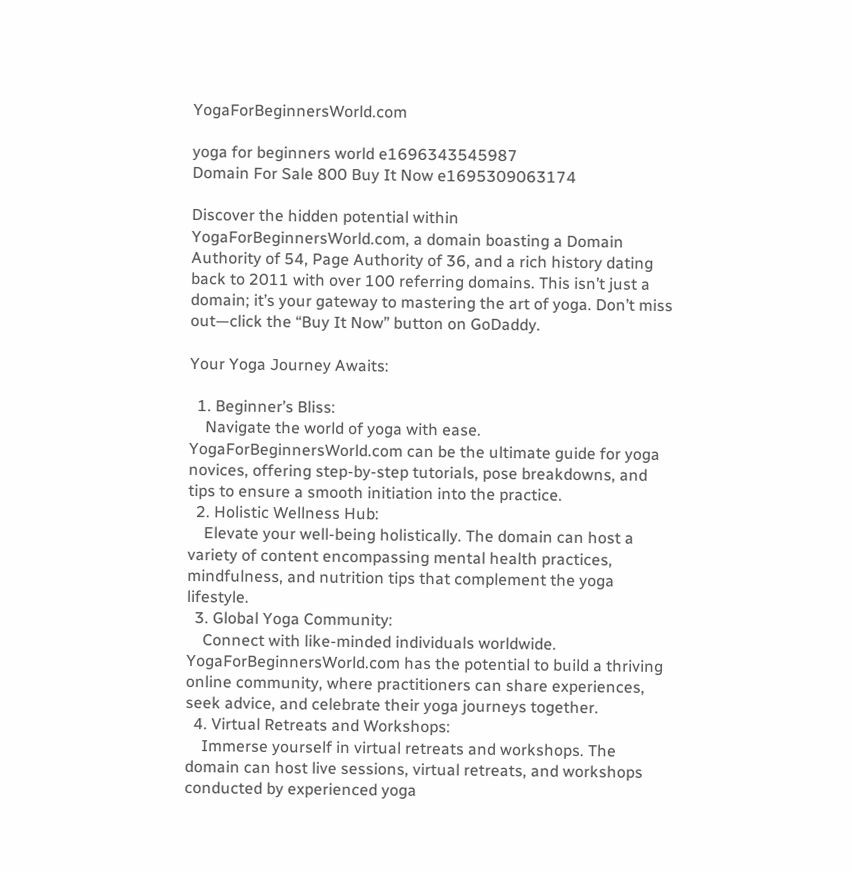YogaForBeginnersWorld.com

yoga for beginners world e1696343545987
Domain For Sale 800 Buy It Now e1695309063174

Discover the hidden potential within YogaForBeginnersWorld.com, a domain boasting a Domain Authority of 54, Page Authority of 36, and a rich history dating back to 2011 with over 100 referring domains. This isn’t just a domain; it’s your gateway to mastering the art of yoga. Don’t miss out—click the “Buy It Now” button on GoDaddy.

Your Yoga Journey Awaits:

  1. Beginner’s Bliss:
    Navigate the world of yoga with ease. YogaForBeginnersWorld.com can be the ultimate guide for yoga novices, offering step-by-step tutorials, pose breakdowns, and tips to ensure a smooth initiation into the practice.
  2. Holistic Wellness Hub:
    Elevate your well-being holistically. The domain can host a variety of content encompassing mental health practices, mindfulness, and nutrition tips that complement the yoga lifestyle.
  3. Global Yoga Community:
    Connect with like-minded individuals worldwide. YogaForBeginnersWorld.com has the potential to build a thriving online community, where practitioners can share experiences, seek advice, and celebrate their yoga journeys together.
  4. Virtual Retreats and Workshops:
    Immerse yourself in virtual retreats and workshops. The domain can host live sessions, virtual retreats, and workshops conducted by experienced yoga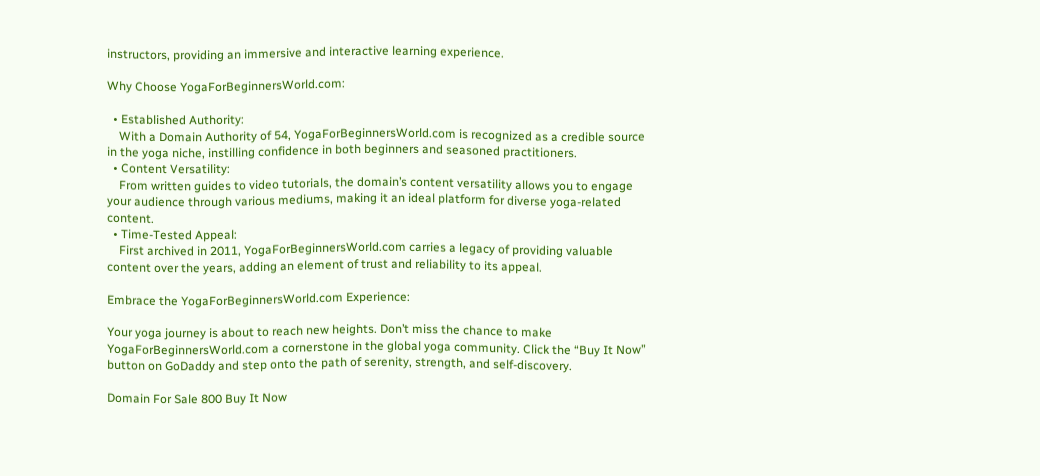instructors, providing an immersive and interactive learning experience.

Why Choose YogaForBeginnersWorld.com:

  • Established Authority:
    With a Domain Authority of 54, YogaForBeginnersWorld.com is recognized as a credible source in the yoga niche, instilling confidence in both beginners and seasoned practitioners.
  • Content Versatility:
    From written guides to video tutorials, the domain’s content versatility allows you to engage your audience through various mediums, making it an ideal platform for diverse yoga-related content.
  • Time-Tested Appeal:
    First archived in 2011, YogaForBeginnersWorld.com carries a legacy of providing valuable content over the years, adding an element of trust and reliability to its appeal.

Embrace the YogaForBeginnersWorld.com Experience:

Your yoga journey is about to reach new heights. Don’t miss the chance to make YogaForBeginnersWorld.com a cornerstone in the global yoga community. Click the “Buy It Now” button on GoDaddy and step onto the path of serenity, strength, and self-discovery.

Domain For Sale 800 Buy It Now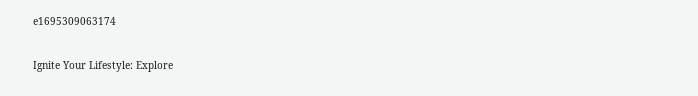e1695309063174

Ignite Your Lifestyle: Explore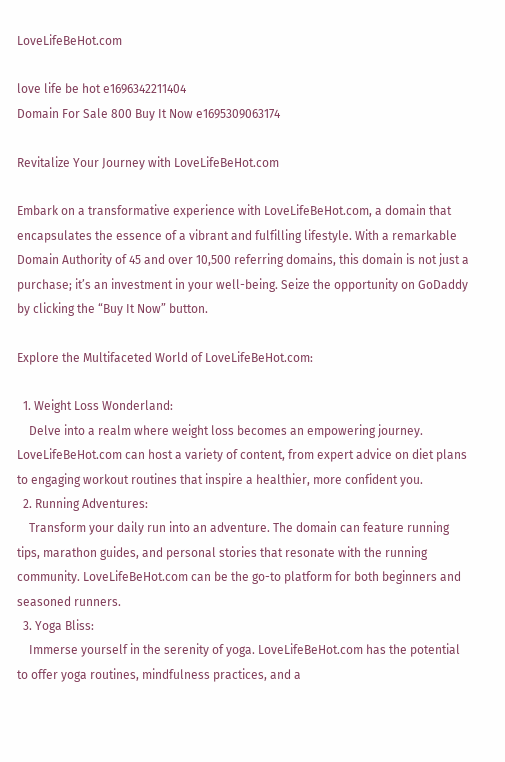LoveLifeBeHot.com

love life be hot e1696342211404
Domain For Sale 800 Buy It Now e1695309063174

Revitalize Your Journey with LoveLifeBeHot.com

Embark on a transformative experience with LoveLifeBeHot.com, a domain that encapsulates the essence of a vibrant and fulfilling lifestyle. With a remarkable Domain Authority of 45 and over 10,500 referring domains, this domain is not just a purchase; it’s an investment in your well-being. Seize the opportunity on GoDaddy by clicking the “Buy It Now” button.

Explore the Multifaceted World of LoveLifeBeHot.com:

  1. Weight Loss Wonderland:
    Delve into a realm where weight loss becomes an empowering journey. LoveLifeBeHot.com can host a variety of content, from expert advice on diet plans to engaging workout routines that inspire a healthier, more confident you.
  2. Running Adventures:
    Transform your daily run into an adventure. The domain can feature running tips, marathon guides, and personal stories that resonate with the running community. LoveLifeBeHot.com can be the go-to platform for both beginners and seasoned runners.
  3. Yoga Bliss:
    Immerse yourself in the serenity of yoga. LoveLifeBeHot.com has the potential to offer yoga routines, mindfulness practices, and a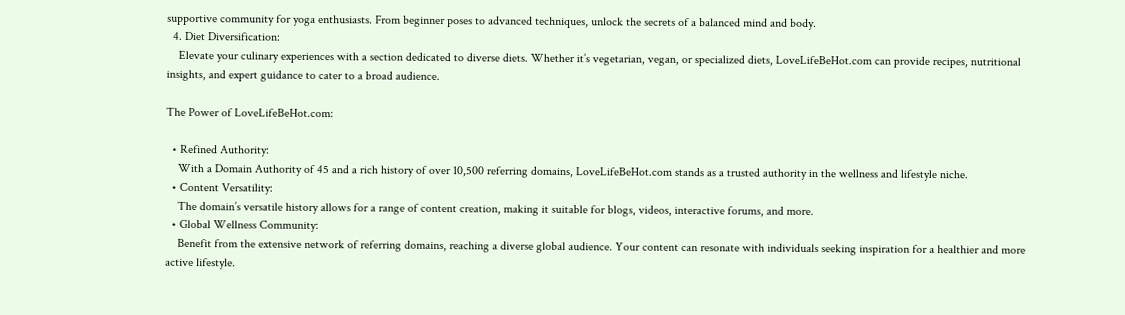supportive community for yoga enthusiasts. From beginner poses to advanced techniques, unlock the secrets of a balanced mind and body.
  4. Diet Diversification:
    Elevate your culinary experiences with a section dedicated to diverse diets. Whether it’s vegetarian, vegan, or specialized diets, LoveLifeBeHot.com can provide recipes, nutritional insights, and expert guidance to cater to a broad audience.

The Power of LoveLifeBeHot.com:

  • Refined Authority:
    With a Domain Authority of 45 and a rich history of over 10,500 referring domains, LoveLifeBeHot.com stands as a trusted authority in the wellness and lifestyle niche.
  • Content Versatility:
    The domain’s versatile history allows for a range of content creation, making it suitable for blogs, videos, interactive forums, and more.
  • Global Wellness Community:
    Benefit from the extensive network of referring domains, reaching a diverse global audience. Your content can resonate with individuals seeking inspiration for a healthier and more active lifestyle.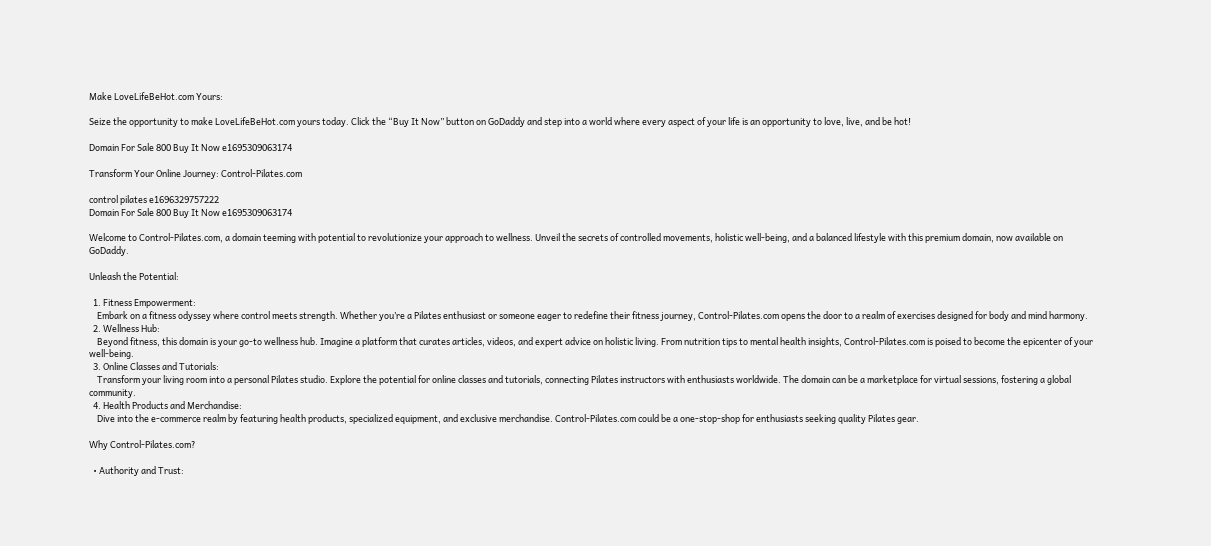Make LoveLifeBeHot.com Yours:

Seize the opportunity to make LoveLifeBeHot.com yours today. Click the “Buy It Now” button on GoDaddy and step into a world where every aspect of your life is an opportunity to love, live, and be hot!

Domain For Sale 800 Buy It Now e1695309063174

Transform Your Online Journey: Control-Pilates.com

control pilates e1696329757222
Domain For Sale 800 Buy It Now e1695309063174

Welcome to Control-Pilates.com, a domain teeming with potential to revolutionize your approach to wellness. Unveil the secrets of controlled movements, holistic well-being, and a balanced lifestyle with this premium domain, now available on GoDaddy.

Unleash the Potential:

  1. Fitness Empowerment:
    Embark on a fitness odyssey where control meets strength. Whether you’re a Pilates enthusiast or someone eager to redefine their fitness journey, Control-Pilates.com opens the door to a realm of exercises designed for body and mind harmony.
  2. Wellness Hub:
    Beyond fitness, this domain is your go-to wellness hub. Imagine a platform that curates articles, videos, and expert advice on holistic living. From nutrition tips to mental health insights, Control-Pilates.com is poised to become the epicenter of your well-being.
  3. Online Classes and Tutorials:
    Transform your living room into a personal Pilates studio. Explore the potential for online classes and tutorials, connecting Pilates instructors with enthusiasts worldwide. The domain can be a marketplace for virtual sessions, fostering a global community.
  4. Health Products and Merchandise:
    Dive into the e-commerce realm by featuring health products, specialized equipment, and exclusive merchandise. Control-Pilates.com could be a one-stop-shop for enthusiasts seeking quality Pilates gear.

Why Control-Pilates.com?

  • Authority and Trust: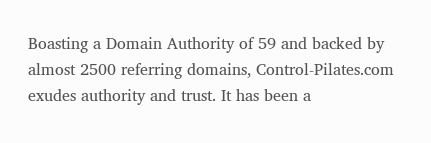Boasting a Domain Authority of 59 and backed by almost 2500 referring domains, Control-Pilates.com exudes authority and trust. It has been a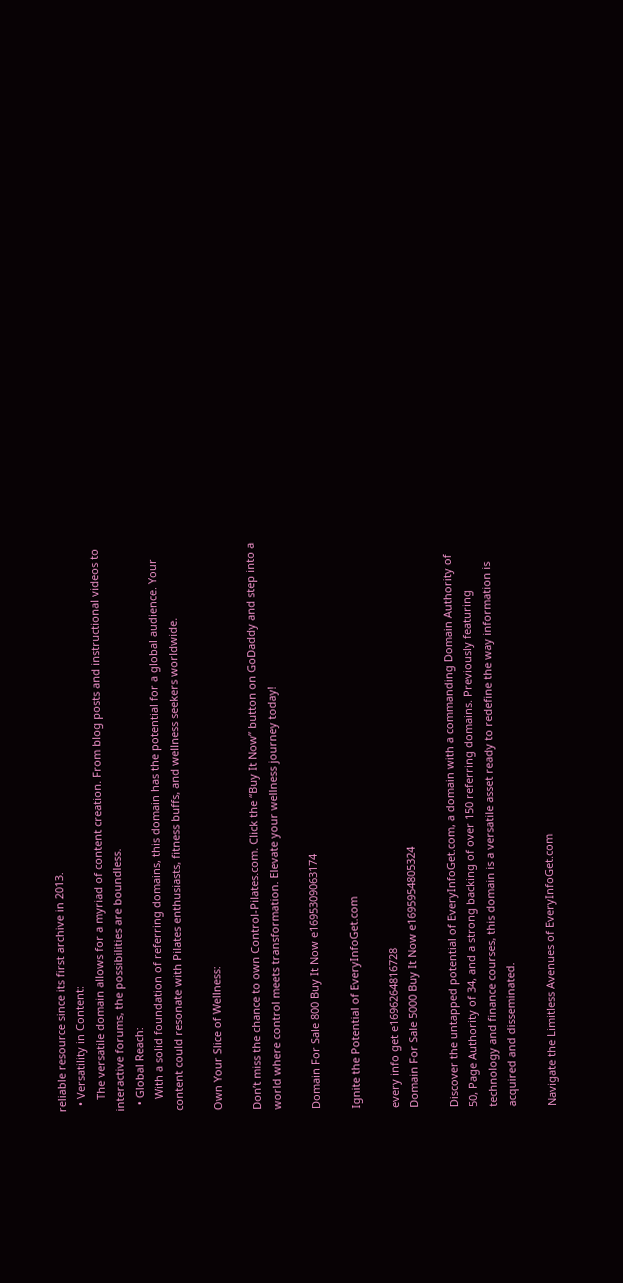reliable resource since its first archive in 2013.
  • Versatility in Content:
    The versatile domain allows for a myriad of content creation. From blog posts and instructional videos to interactive forums, the possibilities are boundless.
  • Global Reach:
    With a solid foundation of referring domains, this domain has the potential for a global audience. Your content could resonate with Pilates enthusiasts, fitness buffs, and wellness seekers worldwide.

Own Your Slice of Wellness:

Don’t miss the chance to own Control-Pilates.com. Click the “Buy It Now” button on GoDaddy and step into a world where control meets transformation. Elevate your wellness journey today!

Domain For Sale 800 Buy It Now e1695309063174

Ignite the Potential of EveryInfoGet.com

every info get e1696264816728
Domain For Sale 5000 Buy It Now e1695954805324

Discover the untapped potential of EveryInfoGet.com, a domain with a commanding Domain Authority of 50, Page Authority of 34, and a strong backing of over 150 referring domains. Previously featuring technology and finance courses, this domain is a versatile asset ready to redefine the way information is acquired and disseminated.

Navigate the Limitless Avenues of EveryInfoGet.com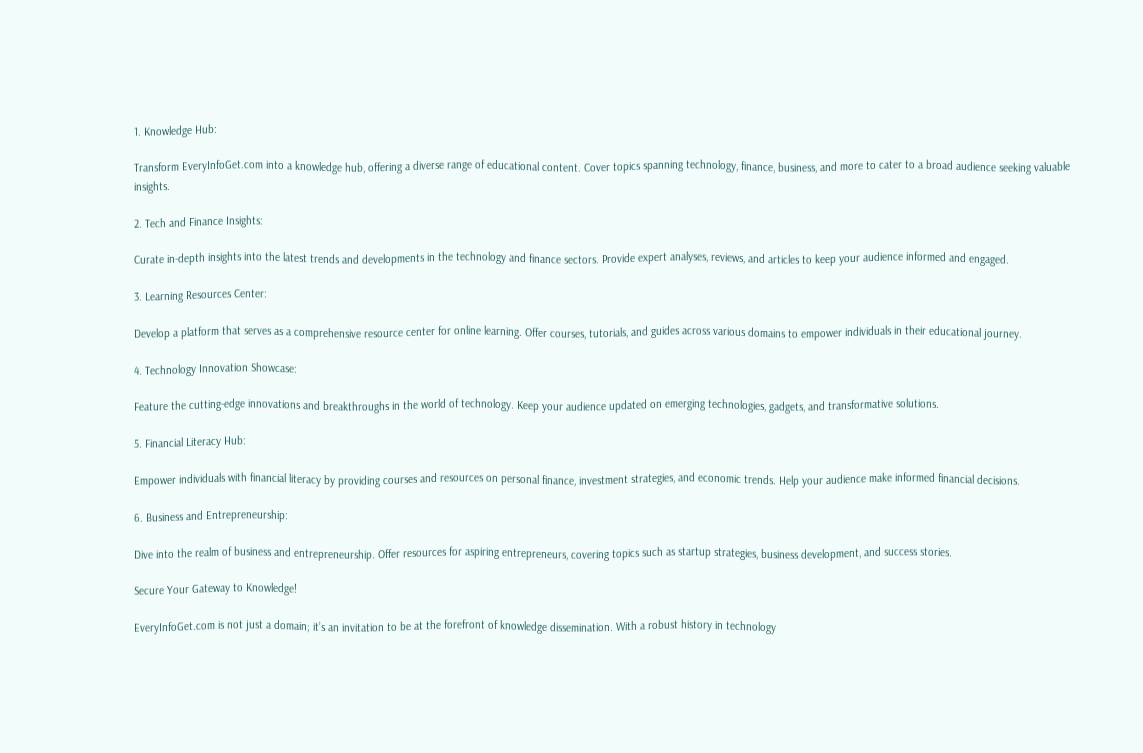1. Knowledge Hub:

Transform EveryInfoGet.com into a knowledge hub, offering a diverse range of educational content. Cover topics spanning technology, finance, business, and more to cater to a broad audience seeking valuable insights.

2. Tech and Finance Insights:

Curate in-depth insights into the latest trends and developments in the technology and finance sectors. Provide expert analyses, reviews, and articles to keep your audience informed and engaged.

3. Learning Resources Center:

Develop a platform that serves as a comprehensive resource center for online learning. Offer courses, tutorials, and guides across various domains to empower individuals in their educational journey.

4. Technology Innovation Showcase:

Feature the cutting-edge innovations and breakthroughs in the world of technology. Keep your audience updated on emerging technologies, gadgets, and transformative solutions.

5. Financial Literacy Hub:

Empower individuals with financial literacy by providing courses and resources on personal finance, investment strategies, and economic trends. Help your audience make informed financial decisions.

6. Business and Entrepreneurship:

Dive into the realm of business and entrepreneurship. Offer resources for aspiring entrepreneurs, covering topics such as startup strategies, business development, and success stories.

Secure Your Gateway to Knowledge!

EveryInfoGet.com is not just a domain; it’s an invitation to be at the forefront of knowledge dissemination. With a robust history in technology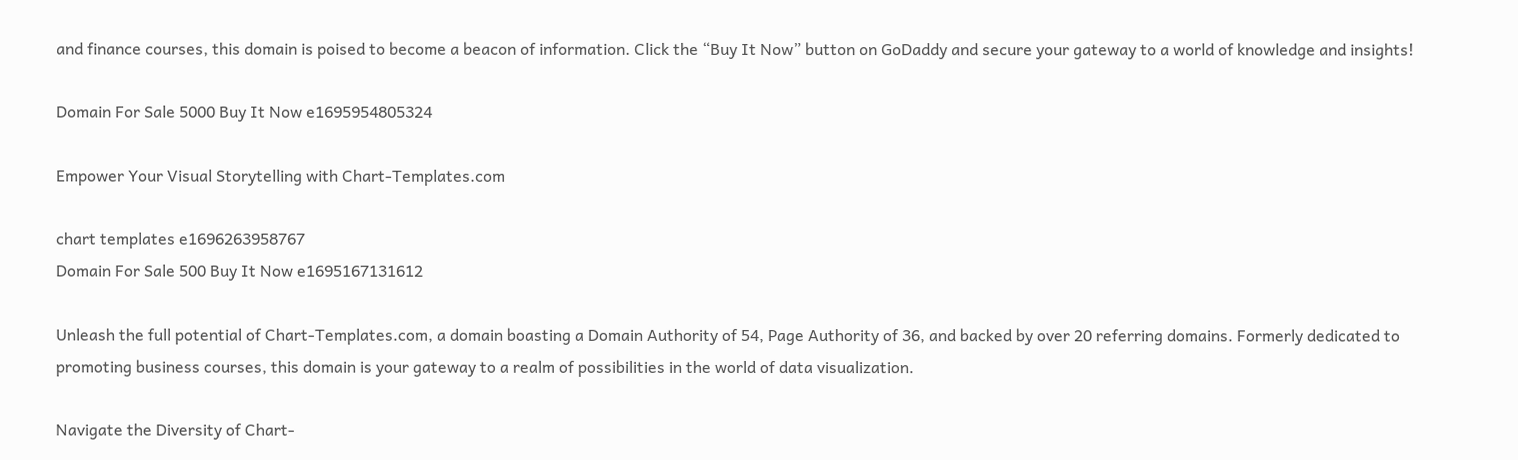and finance courses, this domain is poised to become a beacon of information. Click the “Buy It Now” button on GoDaddy and secure your gateway to a world of knowledge and insights!

Domain For Sale 5000 Buy It Now e1695954805324

Empower Your Visual Storytelling with Chart-Templates.com

chart templates e1696263958767
Domain For Sale 500 Buy It Now e1695167131612

Unleash the full potential of Chart-Templates.com, a domain boasting a Domain Authority of 54, Page Authority of 36, and backed by over 20 referring domains. Formerly dedicated to promoting business courses, this domain is your gateway to a realm of possibilities in the world of data visualization.

Navigate the Diversity of Chart-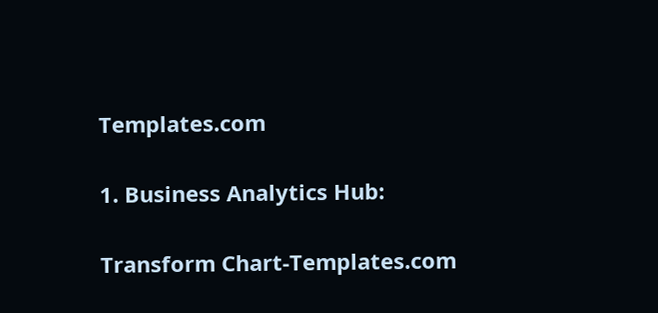Templates.com

1. Business Analytics Hub:

Transform Chart-Templates.com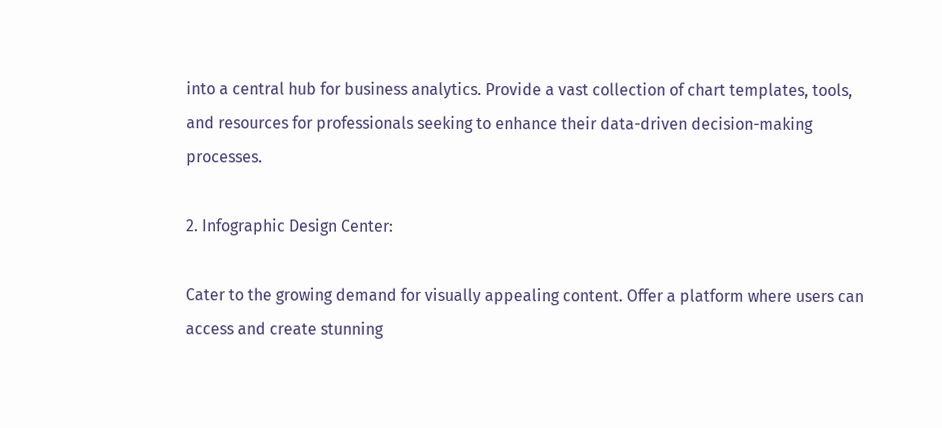into a central hub for business analytics. Provide a vast collection of chart templates, tools, and resources for professionals seeking to enhance their data-driven decision-making processes.

2. Infographic Design Center:

Cater to the growing demand for visually appealing content. Offer a platform where users can access and create stunning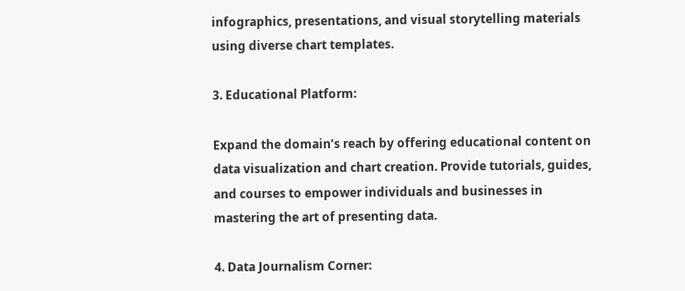infographics, presentations, and visual storytelling materials using diverse chart templates.

3. Educational Platform:

Expand the domain’s reach by offering educational content on data visualization and chart creation. Provide tutorials, guides, and courses to empower individuals and businesses in mastering the art of presenting data.

4. Data Journalism Corner: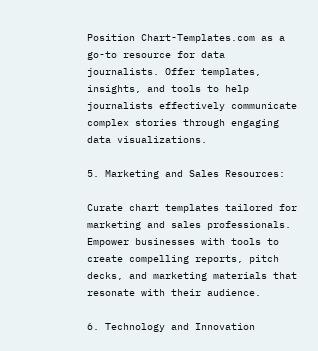Position Chart-Templates.com as a go-to resource for data journalists. Offer templates, insights, and tools to help journalists effectively communicate complex stories through engaging data visualizations.

5. Marketing and Sales Resources:

Curate chart templates tailored for marketing and sales professionals. Empower businesses with tools to create compelling reports, pitch decks, and marketing materials that resonate with their audience.

6. Technology and Innovation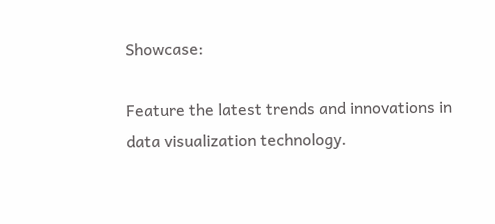Showcase:

Feature the latest trends and innovations in data visualization technology.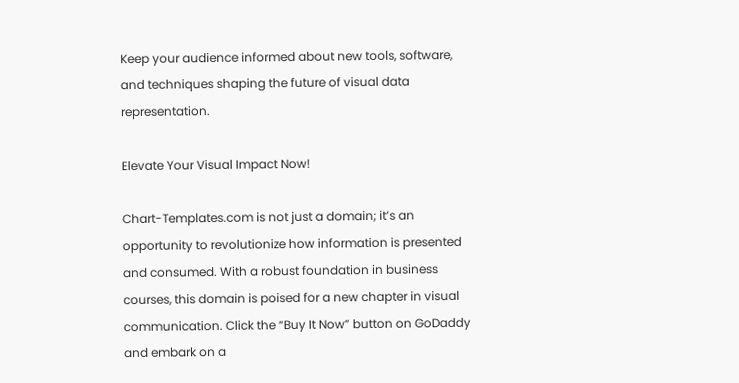Keep your audience informed about new tools, software, and techniques shaping the future of visual data representation.

Elevate Your Visual Impact Now!

Chart-Templates.com is not just a domain; it’s an opportunity to revolutionize how information is presented and consumed. With a robust foundation in business courses, this domain is poised for a new chapter in visual communication. Click the “Buy It Now” button on GoDaddy and embark on a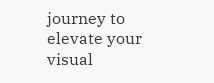journey to elevate your visual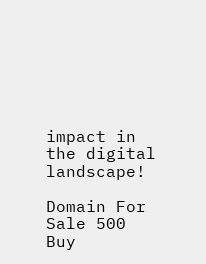impact in the digital landscape!

Domain For Sale 500 Buy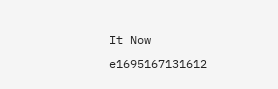It Now e1695167131612